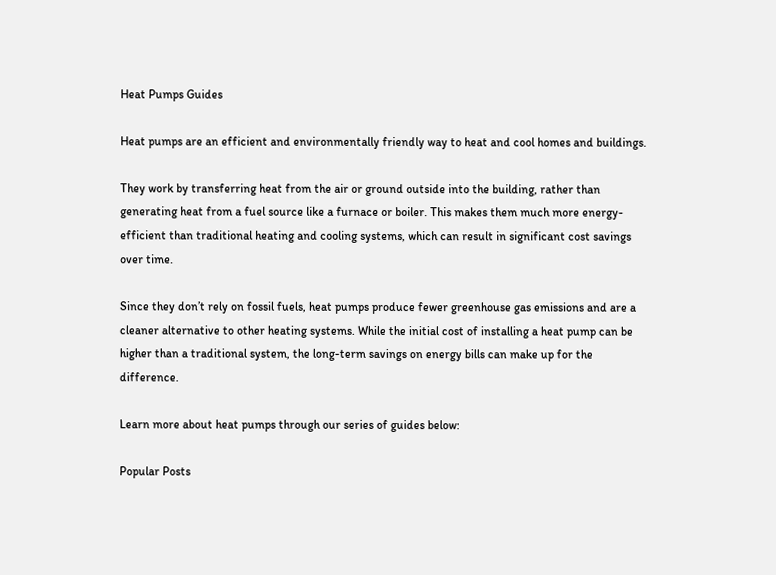Heat Pumps Guides

Heat pumps are an efficient and environmentally friendly way to heat and cool homes and buildings.

They work by transferring heat from the air or ground outside into the building, rather than generating heat from a fuel source like a furnace or boiler. This makes them much more energy-efficient than traditional heating and cooling systems, which can result in significant cost savings over time.

Since they don’t rely on fossil fuels, heat pumps produce fewer greenhouse gas emissions and are a cleaner alternative to other heating systems. While the initial cost of installing a heat pump can be higher than a traditional system, the long-term savings on energy bills can make up for the difference.

Learn more about heat pumps through our series of guides below:

Popular Posts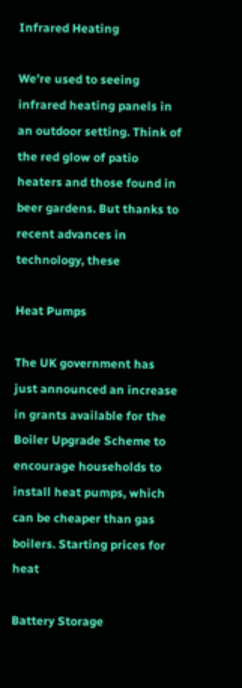Infrared Heating

We’re used to seeing infrared heating panels in an outdoor setting. Think of the red glow of patio heaters and those found in beer gardens. But thanks to recent advances in technology, these

Heat Pumps

The UK government has just announced an increase in grants available for the Boiler Upgrade Scheme to encourage households to install heat pumps, which can be cheaper than gas boilers. Starting prices for heat

Battery Storage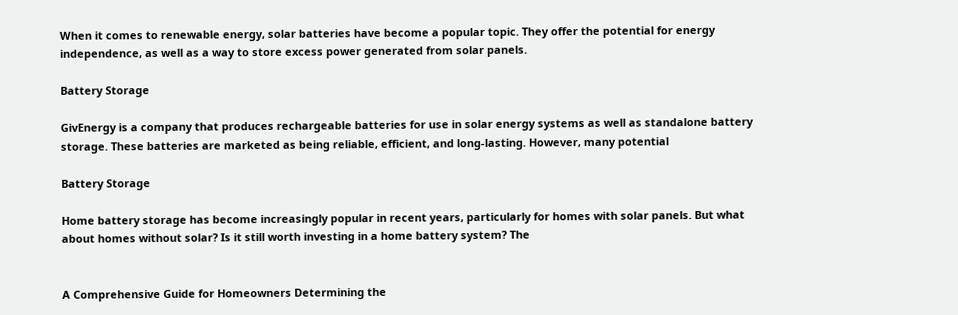When it comes to renewable energy, solar batteries have become a popular topic. They offer the potential for energy independence, as well as a way to store excess power generated from solar panels.

Battery Storage

GivEnergy is a company that produces rechargeable batteries for use in solar energy systems as well as standalone battery storage. These batteries are marketed as being reliable, efficient, and long-lasting. However, many potential

Battery Storage

Home battery storage has become increasingly popular in recent years, particularly for homes with solar panels. But what about homes without solar? Is it still worth investing in a home battery system? The


A Comprehensive Guide for Homeowners Determining the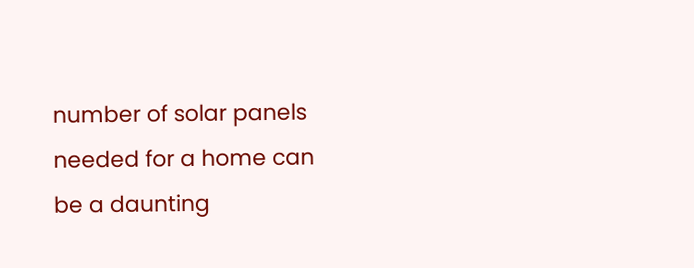number of solar panels needed for a home can be a daunting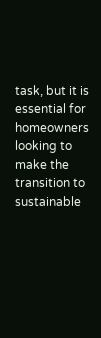task, but it is essential for homeowners looking to make the transition to sustainable